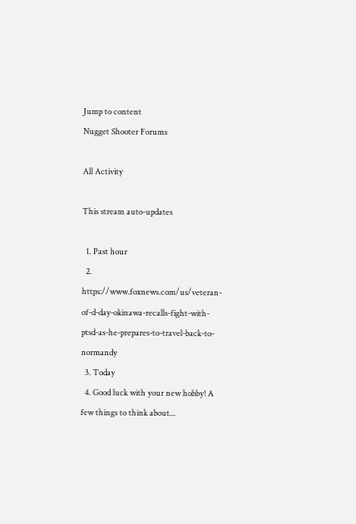Jump to content
Nugget Shooter Forums

All Activity

This stream auto-updates

  1. Past hour
  2. https://www.foxnews.com/us/veteran-of-d-day-okinawa-recalls-fight-with-ptsd-as-he-prepares-to-travel-back-to-normandy
  3. Today
  4. Good luck with your new hobby! A few things to think about...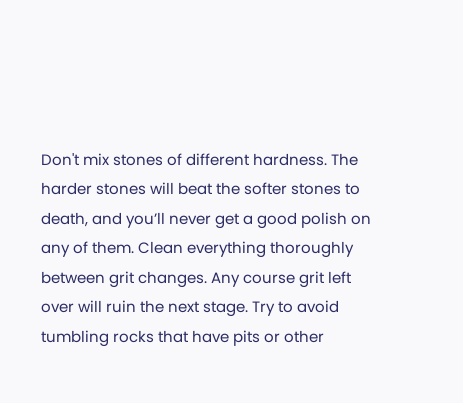Don't mix stones of different hardness. The harder stones will beat the softer stones to death, and you’ll never get a good polish on any of them. Clean everything thoroughly between grit changes. Any course grit left over will ruin the next stage. Try to avoid tumbling rocks that have pits or other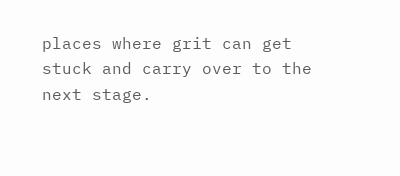places where grit can get stuck and carry over to the next stage.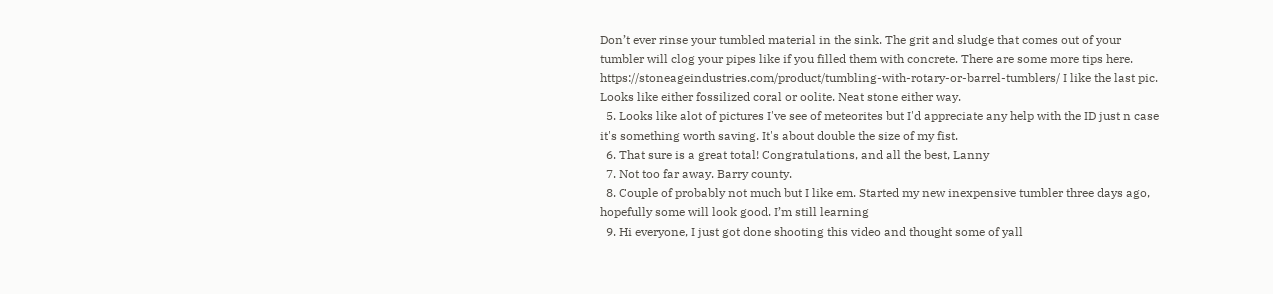Don’t ever rinse your tumbled material in the sink. The grit and sludge that comes out of your tumbler will clog your pipes like if you filled them with concrete. There are some more tips here. https://stoneageindustries.com/product/tumbling-with-rotary-or-barrel-tumblers/ I like the last pic. Looks like either fossilized coral or oolite. Neat stone either way.
  5. Looks like alot of pictures I've see of meteorites but I'd appreciate any help with the ID just n case it's something worth saving. It's about double the size of my fist.
  6. That sure is a great total! Congratulations, and all the best, Lanny
  7. Not too far away. Barry county.
  8. Couple of probably not much but I like em. Started my new inexpensive tumbler three days ago, hopefully some will look good. I’m still learning
  9. Hi everyone, I just got done shooting this video and thought some of yall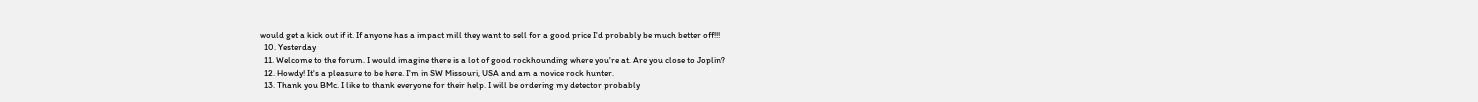would get a kick out if it. If anyone has a impact mill they want to sell for a good price I'd probably be much better off!!!
  10. Yesterday
  11. Welcome to the forum. I would imagine there is a lot of good rockhounding where you're at. Are you close to Joplin?
  12. Howdy! It's a pleasure to be here. I'm in SW Missouri, USA and am a novice rock hunter.
  13. Thank you BMc. I like to thank everyone for their help. I will be ordering my detector probably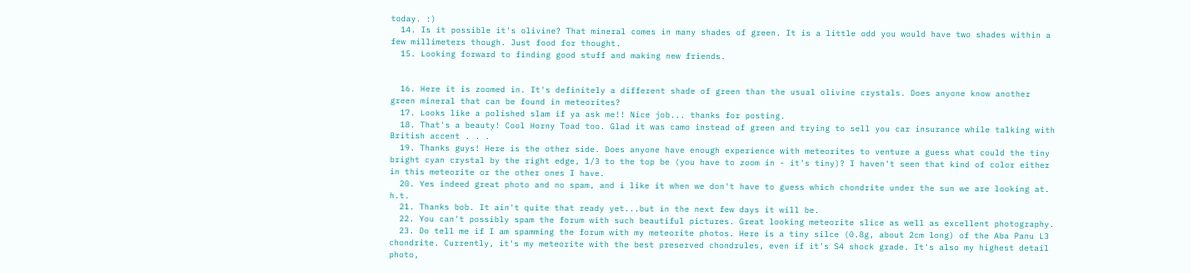today. :)
  14. Is it possible it's olivine? That mineral comes in many shades of green. It is a little odd you would have two shades within a few millimeters though. Just food for thought.
  15. Looking forward to finding good stuff and making new friends.


  16. Here it is zoomed in. It's definitely a different shade of green than the usual olivine crystals. Does anyone know another green mineral that can be found in meteorites?
  17. Looks like a polished slam if ya ask me!! Nice job... thanks for posting.
  18. That's a beauty! Cool Horny Toad too. Glad it was camo instead of green and trying to sell you car insurance while talking with British accent . . .
  19. Thanks guys! Here is the other side. Does anyone have enough experience with meteorites to venture a guess what could the tiny bright cyan crystal by the right edge, 1/3 to the top be (you have to zoom in - it's tiny)? I haven't seen that kind of color either in this meteorite or the other ones I have.
  20. Yes indeed great photo and no spam, and i like it when we don't have to guess which chondrite under the sun we are looking at. h.t.
  21. Thanks bob. It ain't quite that ready yet...but in the next few days it will be.
  22. You can't possibly spam the forum with such beautiful pictures. Great looking meteorite slice as well as excellent photography.
  23. Do tell me if I am spamming the forum with my meteorite photos. Here is a tiny silce (0.8g, about 2cm long) of the Aba Panu L3 chondrite. Currently, it's my meteorite with the best preserved chondrules, even if it's S4 shock grade. It's also my highest detail photo,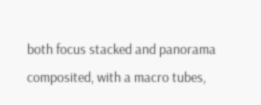both focus stacked and panorama composited, with a macro tubes,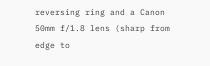reversing ring and a Canon 50mm f/1.8 lens (sharp from edge to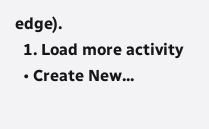edge).
  1. Load more activity
  • Create New...